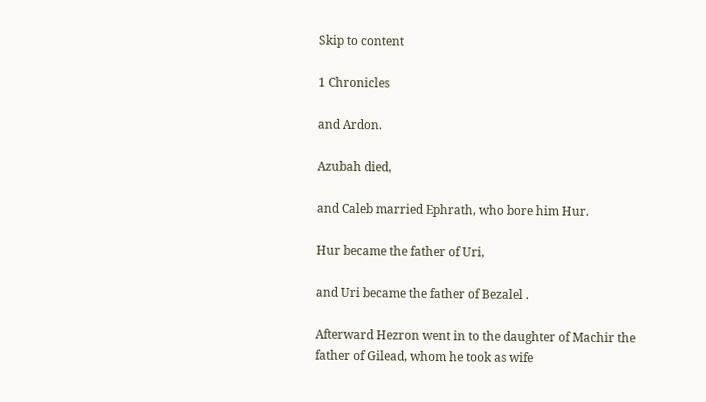Skip to content

1 Chronicles

and Ardon.

Azubah died,

and Caleb married Ephrath, who bore him Hur.

Hur became the father of Uri,

and Uri became the father of Bezalel .

Afterward Hezron went in to the daughter of Machir the father of Gilead, whom he took as wife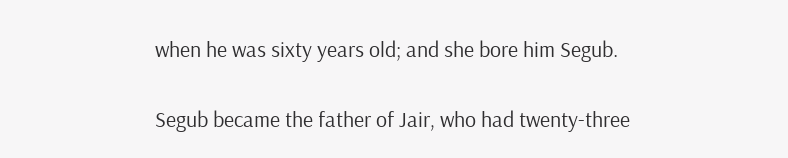when he was sixty years old; and she bore him Segub.

Segub became the father of Jair, who had twenty-three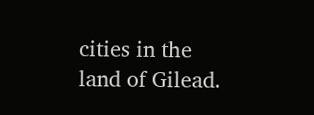cities in the land of Gilead.